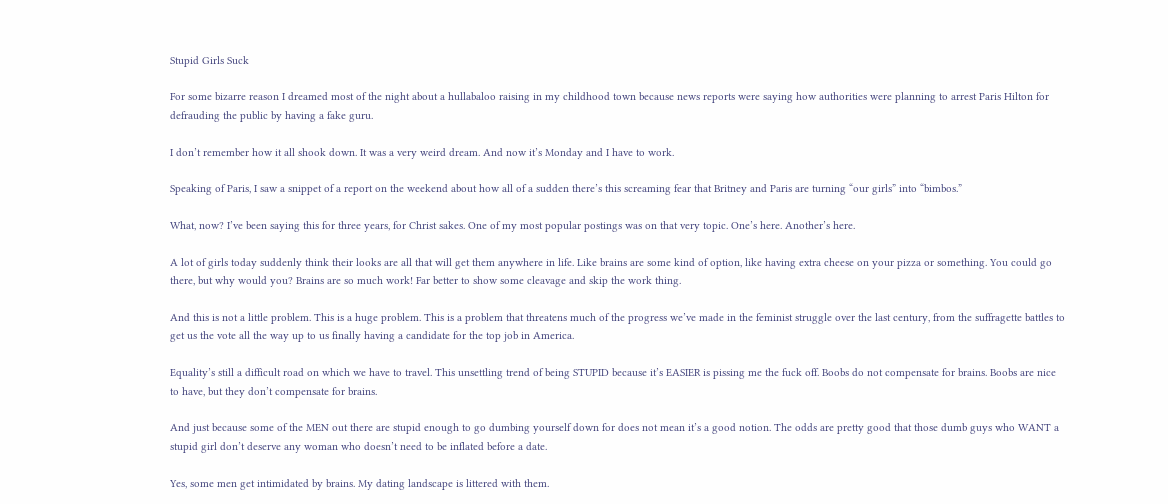Stupid Girls Suck

For some bizarre reason I dreamed most of the night about a hullabaloo raising in my childhood town because news reports were saying how authorities were planning to arrest Paris Hilton for defrauding the public by having a fake guru.

I don’t remember how it all shook down. It was a very weird dream. And now it’s Monday and I have to work.

Speaking of Paris, I saw a snippet of a report on the weekend about how all of a sudden there’s this screaming fear that Britney and Paris are turning “our girls” into “bimbos.”

What, now? I’ve been saying this for three years, for Christ sakes. One of my most popular postings was on that very topic. One’s here. Another’s here.

A lot of girls today suddenly think their looks are all that will get them anywhere in life. Like brains are some kind of option, like having extra cheese on your pizza or something. You could go there, but why would you? Brains are so much work! Far better to show some cleavage and skip the work thing.

And this is not a little problem. This is a huge problem. This is a problem that threatens much of the progress we’ve made in the feminist struggle over the last century, from the suffragette battles to get us the vote all the way up to us finally having a candidate for the top job in America.

Equality’s still a difficult road on which we have to travel. This unsettling trend of being STUPID because it’s EASIER is pissing me the fuck off. Boobs do not compensate for brains. Boobs are nice to have, but they don’t compensate for brains.

And just because some of the MEN out there are stupid enough to go dumbing yourself down for does not mean it’s a good notion. The odds are pretty good that those dumb guys who WANT a stupid girl don’t deserve any woman who doesn’t need to be inflated before a date.

Yes, some men get intimidated by brains. My dating landscape is littered with them.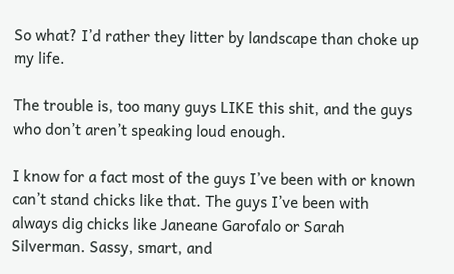So what? I’d rather they litter by landscape than choke up my life.

The trouble is, too many guys LIKE this shit, and the guys who don’t aren’t speaking loud enough.

I know for a fact most of the guys I’ve been with or known can’t stand chicks like that. The guys I’ve been with always dig chicks like Janeane Garofalo or Sarah Silverman. Sassy, smart, and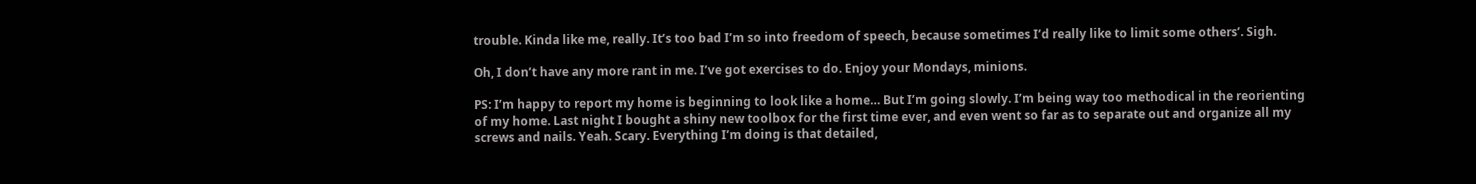trouble. Kinda like me, really. It’s too bad I’m so into freedom of speech, because sometimes I’d really like to limit some others’. Sigh.

Oh, I don’t have any more rant in me. I’ve got exercises to do. Enjoy your Mondays, minions.

PS: I’m happy to report my home is beginning to look like a home… But I’m going slowly. I’m being way too methodical in the reorienting of my home. Last night I bought a shiny new toolbox for the first time ever, and even went so far as to separate out and organize all my screws and nails. Yeah. Scary. Everything I’m doing is that detailed,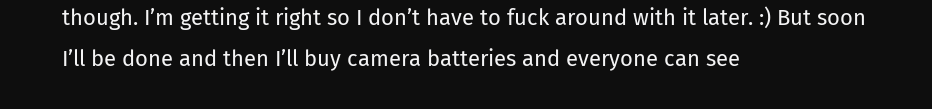though. I’m getting it right so I don’t have to fuck around with it later. :) But soon I’ll be done and then I’ll buy camera batteries and everyone can see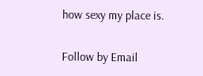how sexy my place is.

Follow by Email